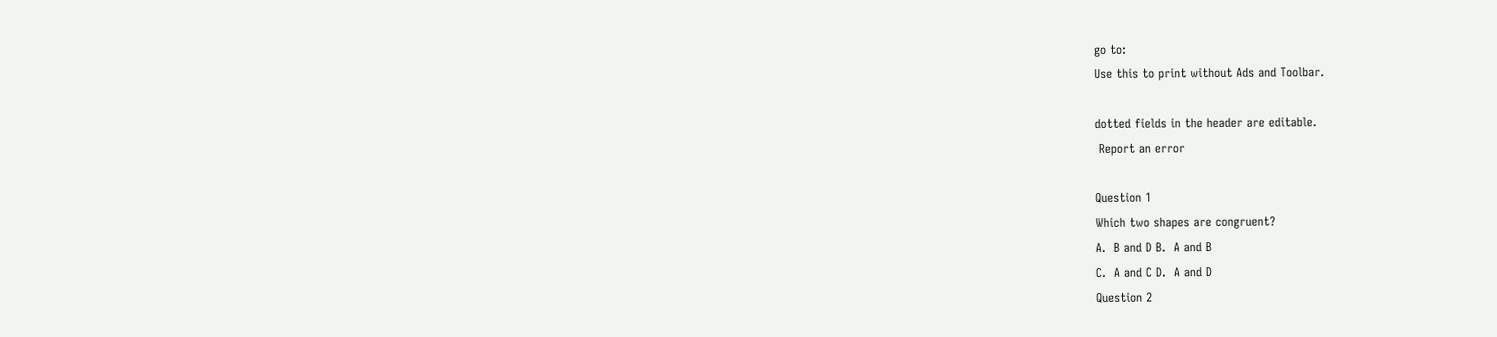go to:
Use this to print without Ads and Toolbar.

dotted fields in the header are editable.
 Report an error

Question 1
Which two shapes are congruent?
A.  B and D B.  A and B
C.  A and C D.  A and D
Question 2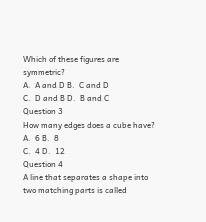Which of these figures are symmetric?
A.  A and D B.  C and D
C.  D and B D.  B and C
Question 3
How many edges does a cube have?
A.  6 B.  8
C.  4 D.  12
Question 4
A line that separates a shape into two matching parts is called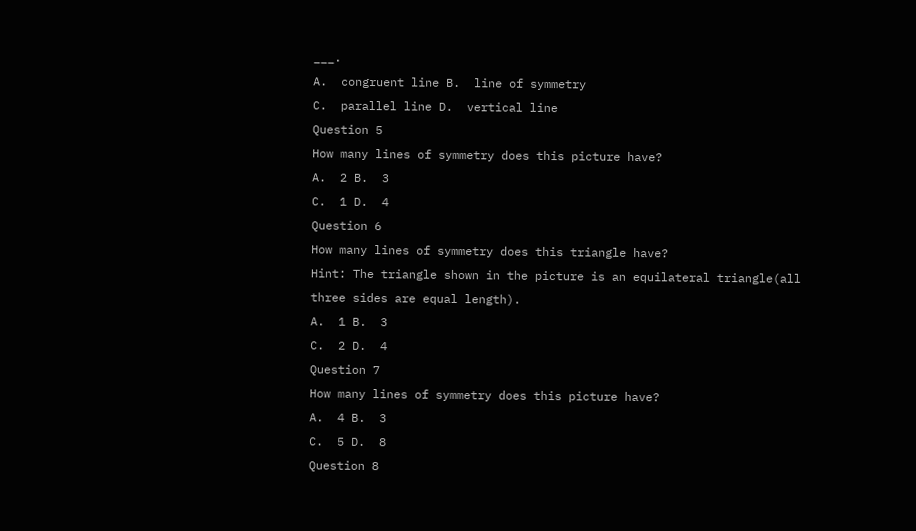___.
A.  congruent line B.  line of symmetry
C.  parallel line D.  vertical line
Question 5
How many lines of symmetry does this picture have?
A.  2 B.  3
C.  1 D.  4
Question 6
How many lines of symmetry does this triangle have?
Hint: The triangle shown in the picture is an equilateral triangle(all three sides are equal length).
A.  1 B.  3
C.  2 D.  4
Question 7
How many lines of symmetry does this picture have?
A.  4 B.  3
C.  5 D.  8
Question 8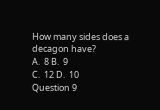How many sides does a decagon have?
A.  8 B.  9
C.  12 D.  10
Question 9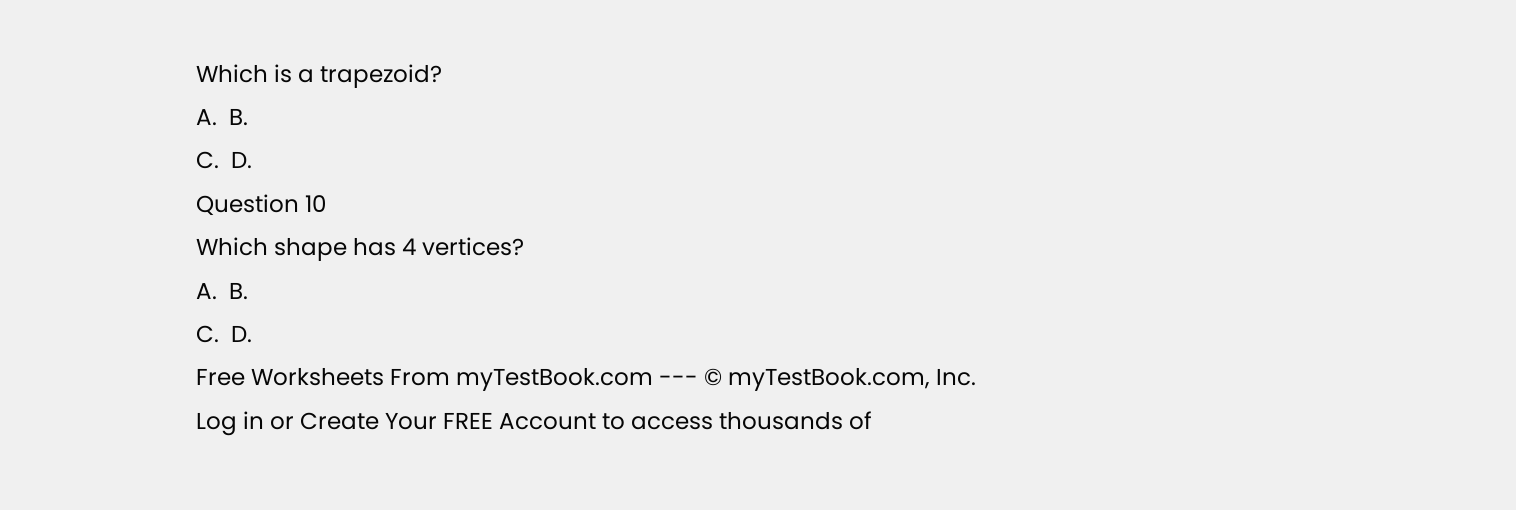Which is a trapezoid?
A.  B.
C.  D.
Question 10
Which shape has 4 vertices?
A.  B.
C.  D.
Free Worksheets From myTestBook.com --- © myTestBook.com, Inc.
Log in or Create Your FREE Account to access thousands of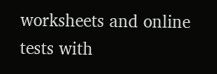worksheets and online tests with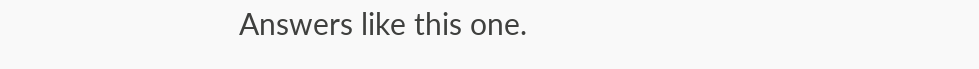Answers like this one.